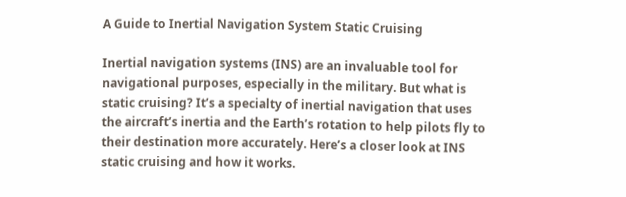A Guide to Inertial Navigation System Static Cruising

Inertial navigation systems (INS) are an invaluable tool for navigational purposes, especially in the military. But what is static cruising? It’s a specialty of inertial navigation that uses the aircraft’s inertia and the Earth’s rotation to help pilots fly to their destination more accurately. Here’s a closer look at INS static cruising and how it works.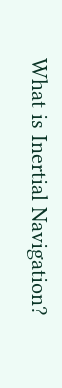What is Inertial Navigation?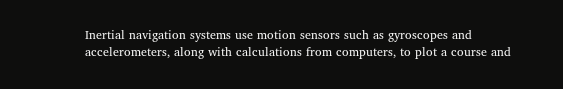Inertial navigation systems use motion sensors such as gyroscopes and accelerometers, along with calculations from computers, to plot a course and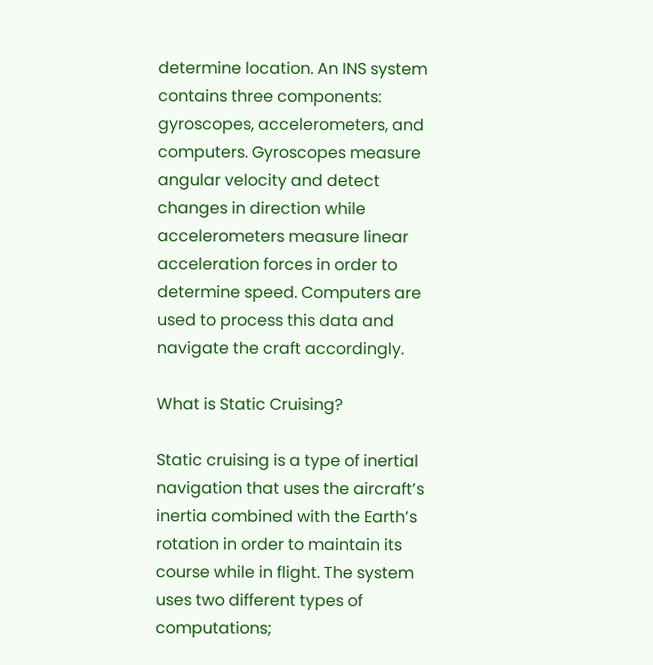determine location. An INS system contains three components: gyroscopes, accelerometers, and computers. Gyroscopes measure angular velocity and detect changes in direction while accelerometers measure linear acceleration forces in order to determine speed. Computers are used to process this data and navigate the craft accordingly.

What is Static Cruising?

Static cruising is a type of inertial navigation that uses the aircraft’s inertia combined with the Earth’s rotation in order to maintain its course while in flight. The system uses two different types of computations;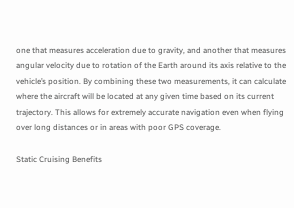one that measures acceleration due to gravity, and another that measures angular velocity due to rotation of the Earth around its axis relative to the vehicle’s position. By combining these two measurements, it can calculate where the aircraft will be located at any given time based on its current trajectory. This allows for extremely accurate navigation even when flying over long distances or in areas with poor GPS coverage.

Static Cruising Benefits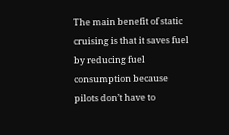The main benefit of static cruising is that it saves fuel by reducing fuel consumption because pilots don’t have to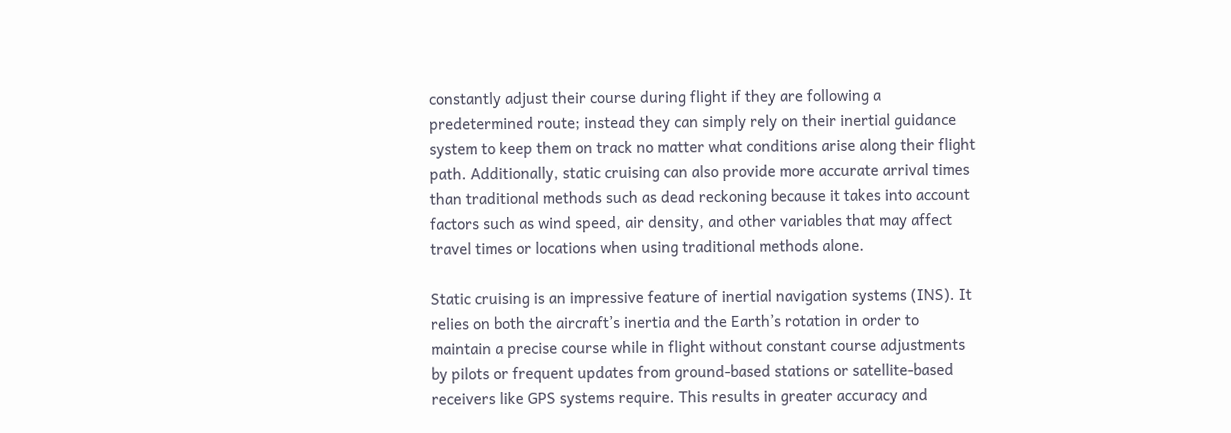constantly adjust their course during flight if they are following a predetermined route; instead they can simply rely on their inertial guidance system to keep them on track no matter what conditions arise along their flight path. Additionally, static cruising can also provide more accurate arrival times than traditional methods such as dead reckoning because it takes into account factors such as wind speed, air density, and other variables that may affect travel times or locations when using traditional methods alone.

Static cruising is an impressive feature of inertial navigation systems (INS). It relies on both the aircraft’s inertia and the Earth’s rotation in order to maintain a precise course while in flight without constant course adjustments by pilots or frequent updates from ground-based stations or satellite-based receivers like GPS systems require. This results in greater accuracy and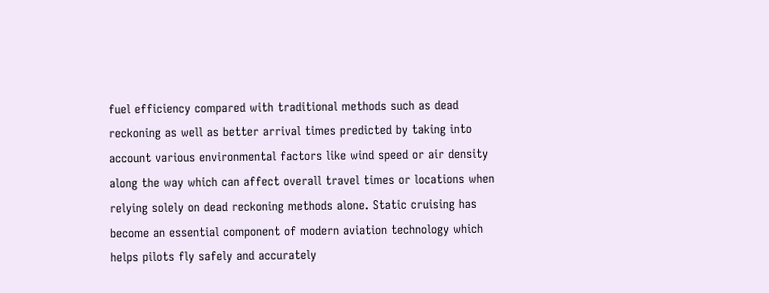fuel efficiency compared with traditional methods such as dead reckoning as well as better arrival times predicted by taking into account various environmental factors like wind speed or air density along the way which can affect overall travel times or locations when relying solely on dead reckoning methods alone. Static cruising has become an essential component of modern aviation technology which helps pilots fly safely and accurately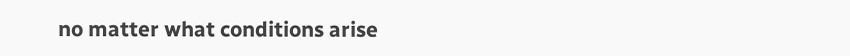no matter what conditions arise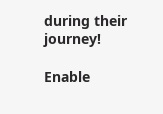during their journey!

Enable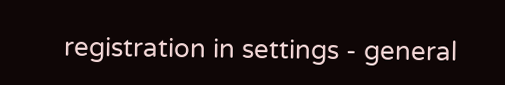registration in settings - general